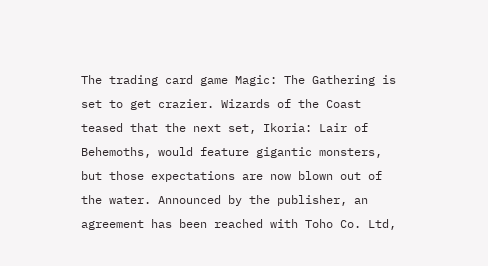The trading card game Magic: The Gathering is set to get crazier. Wizards of the Coast teased that the next set, Ikoria: Lair of Behemoths, would feature gigantic monsters, but those expectations are now blown out of the water. Announced by the publisher, an agreement has been reached with Toho Co. Ltd,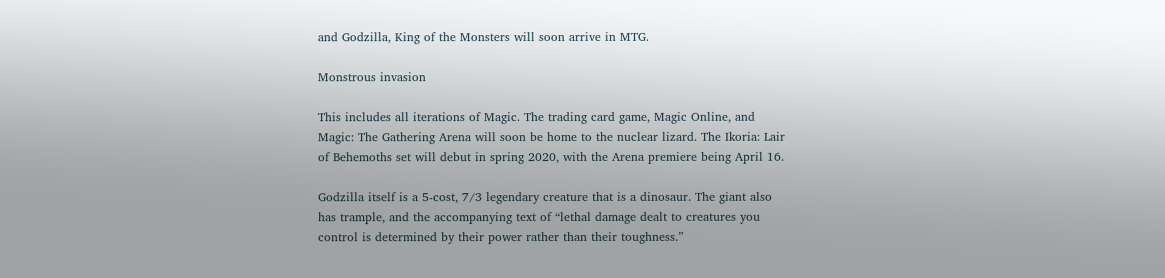and Godzilla, King of the Monsters will soon arrive in MTG.

Monstrous invasion

This includes all iterations of Magic. The trading card game, Magic Online, and Magic: The Gathering Arena will soon be home to the nuclear lizard. The Ikoria: Lair of Behemoths set will debut in spring 2020, with the Arena premiere being April 16.

Godzilla itself is a 5-cost, 7/3 legendary creature that is a dinosaur. The giant also has trample, and the accompanying text of “lethal damage dealt to creatures you control is determined by their power rather than their toughness.”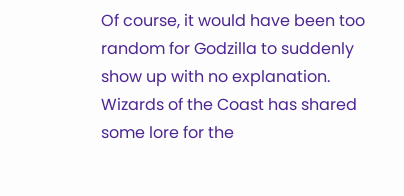Of course, it would have been too random for Godzilla to suddenly show up with no explanation. Wizards of the Coast has shared some lore for the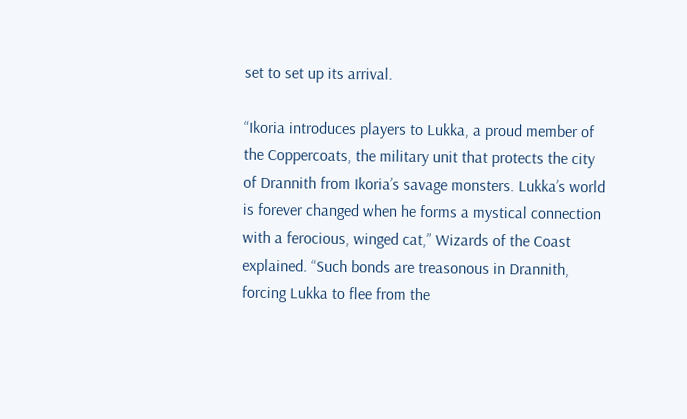set to set up its arrival.

“Ikoria introduces players to Lukka, a proud member of the Coppercoats, the military unit that protects the city of Drannith from Ikoria’s savage monsters. Lukka’s world is forever changed when he forms a mystical connection with a ferocious, winged cat,” Wizards of the Coast explained. “Such bonds are treasonous in Drannith, forcing Lukka to flee from the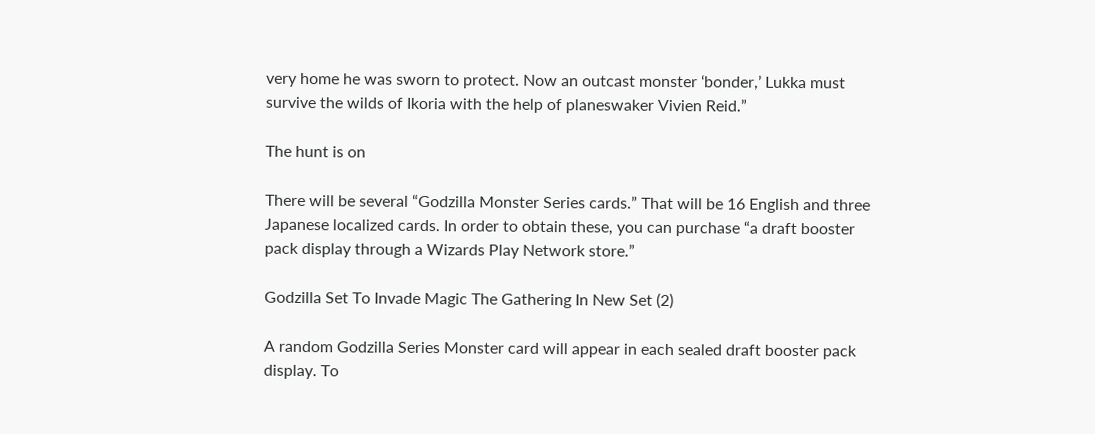very home he was sworn to protect. Now an outcast monster ‘bonder,’ Lukka must survive the wilds of Ikoria with the help of planeswaker Vivien Reid.”

The hunt is on

There will be several “Godzilla Monster Series cards.” That will be 16 English and three Japanese localized cards. In order to obtain these, you can purchase “a draft booster pack display through a Wizards Play Network store.”

Godzilla Set To Invade Magic The Gathering In New Set (2)

A random Godzilla Series Monster card will appear in each sealed draft booster pack display. To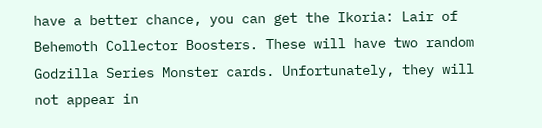have a better chance, you can get the Ikoria: Lair of Behemoth Collector Boosters. These will have two random Godzilla Series Monster cards. Unfortunately, they will not appear in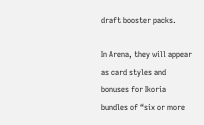draft booster packs.

In Arena, they will appear as card styles and bonuses for Ikoria bundles of “six or more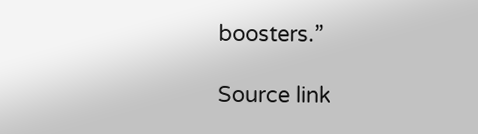boosters.”

Source link